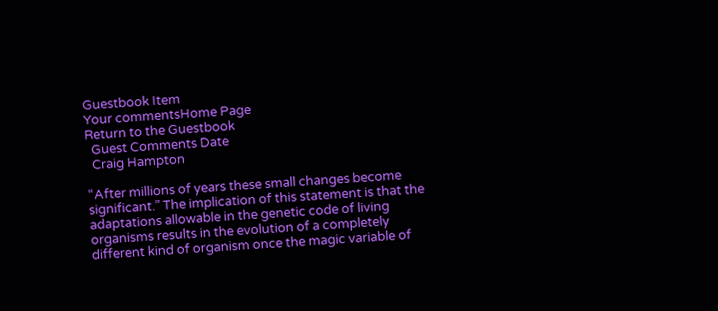Guestbook Item
Your commentsHome Page
Return to the Guestbook
  Guest Comments Date
  Craig Hampton

“After millions of years these small changes become significant.” The implication of this statement is that the adaptations allowable in the genetic code of living organisms results in the evolution of a completely different kind of organism once the magic variable of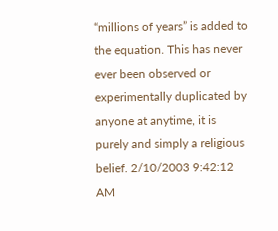“millions of years” is added to the equation. This has never ever been observed or experimentally duplicated by anyone at anytime, it is purely and simply a religious belief. 2/10/2003 9:42:12 AM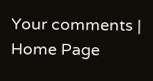Your comments | Home Page